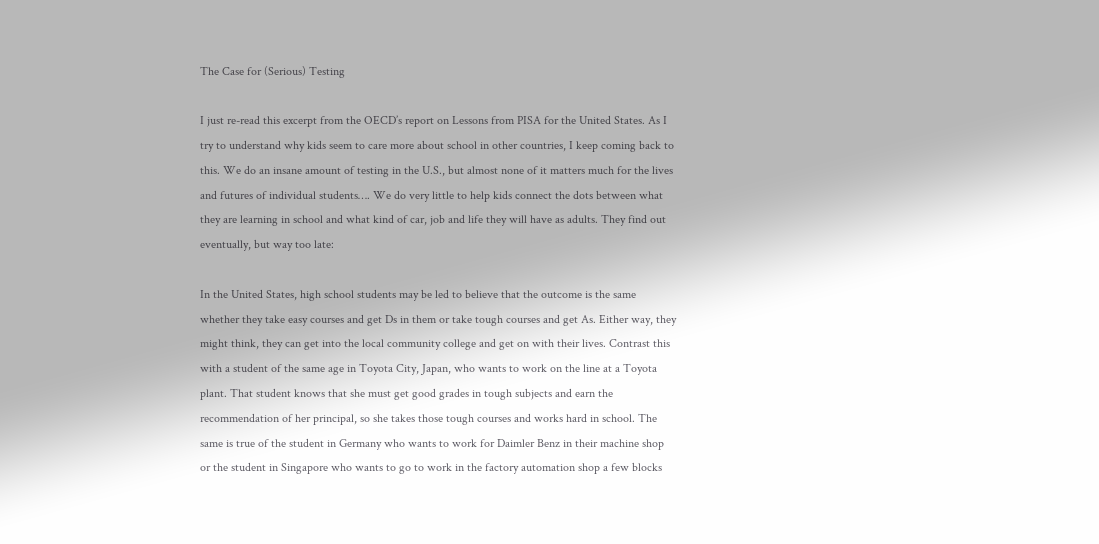The Case for (Serious) Testing

I just re-read this excerpt from the OECD’s report on Lessons from PISA for the United States. As I try to understand why kids seem to care more about school in other countries, I keep coming back to this. We do an insane amount of testing in the U.S., but almost none of it matters much for the lives and futures of individual students…. We do very little to help kids connect the dots between what they are learning in school and what kind of car, job and life they will have as adults. They find out eventually, but way too late:

In the United States, high school students may be led to believe that the outcome is the same whether they take easy courses and get Ds in them or take tough courses and get As. Either way, they might think, they can get into the local community college and get on with their lives. Contrast this with a student of the same age in Toyota City, Japan, who wants to work on the line at a Toyota plant. That student knows that she must get good grades in tough subjects and earn the recommendation of her principal, so she takes those tough courses and works hard in school. The same is true of the student in Germany who wants to work for Daimler Benz in their machine shop or the student in Singapore who wants to go to work in the factory automation shop a few blocks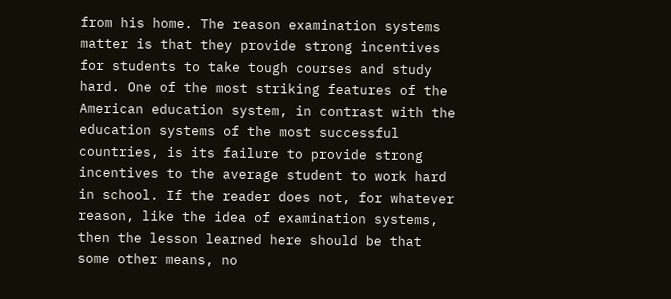from his home. The reason examination systems matter is that they provide strong incentives for students to take tough courses and study hard. One of the most striking features of the American education system, in contrast with the education systems of the most successful countries, is its failure to provide strong incentives to the average student to work hard in school. If the reader does not, for whatever reason, like the idea of examination systems, then the lesson learned here should be that some other means, no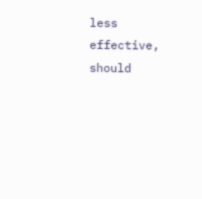less effective, should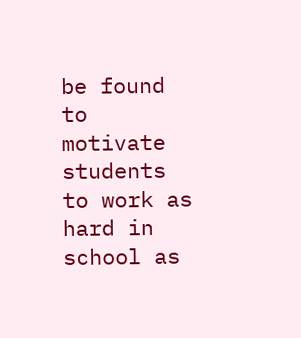be found to motivate students to work as hard in school as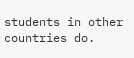students in other countries do.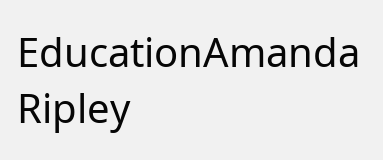EducationAmanda Ripley